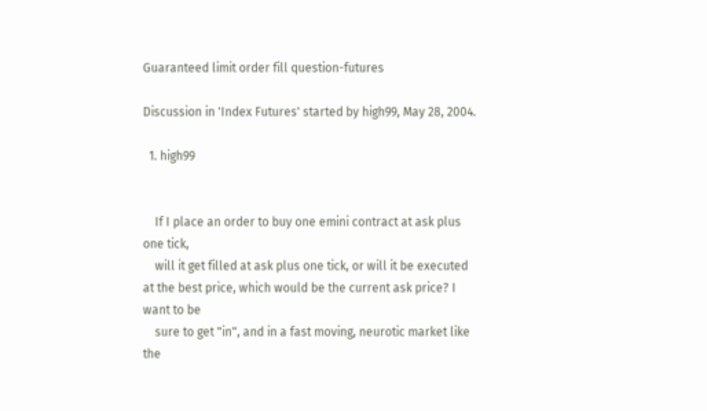Guaranteed limit order fill question-futures

Discussion in 'Index Futures' started by high99, May 28, 2004.

  1. high99


    If I place an order to buy one emini contract at ask plus one tick,
    will it get filled at ask plus one tick, or will it be executed at the best price, which would be the current ask price? I want to be
    sure to get "in", and in a fast moving, neurotic market like the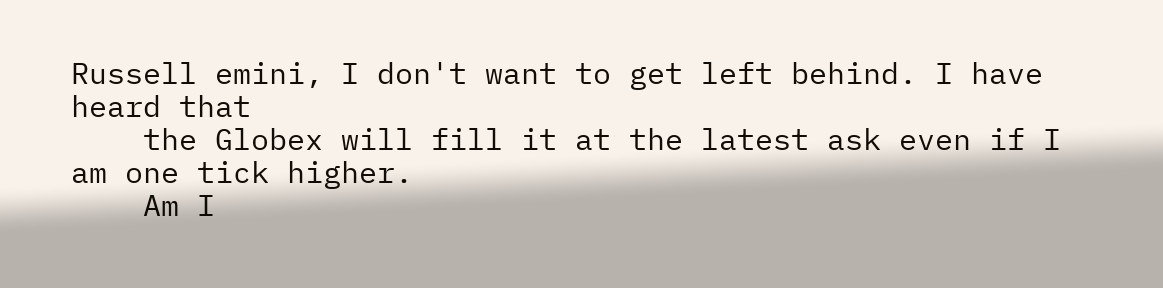Russell emini, I don't want to get left behind. I have heard that
    the Globex will fill it at the latest ask even if I am one tick higher.
    Am I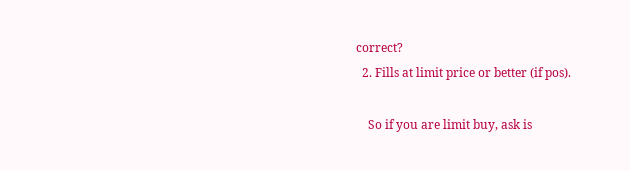correct?
  2. Fills at limit price or better (if pos).

    So if you are limit buy, ask is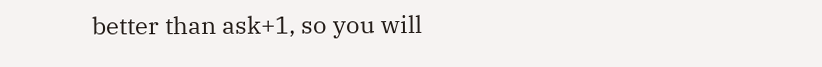better than ask+1, so you will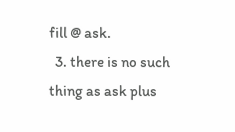fill @ ask.
  3. there is no such thing as ask plus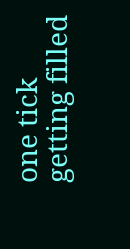one tick getting filled